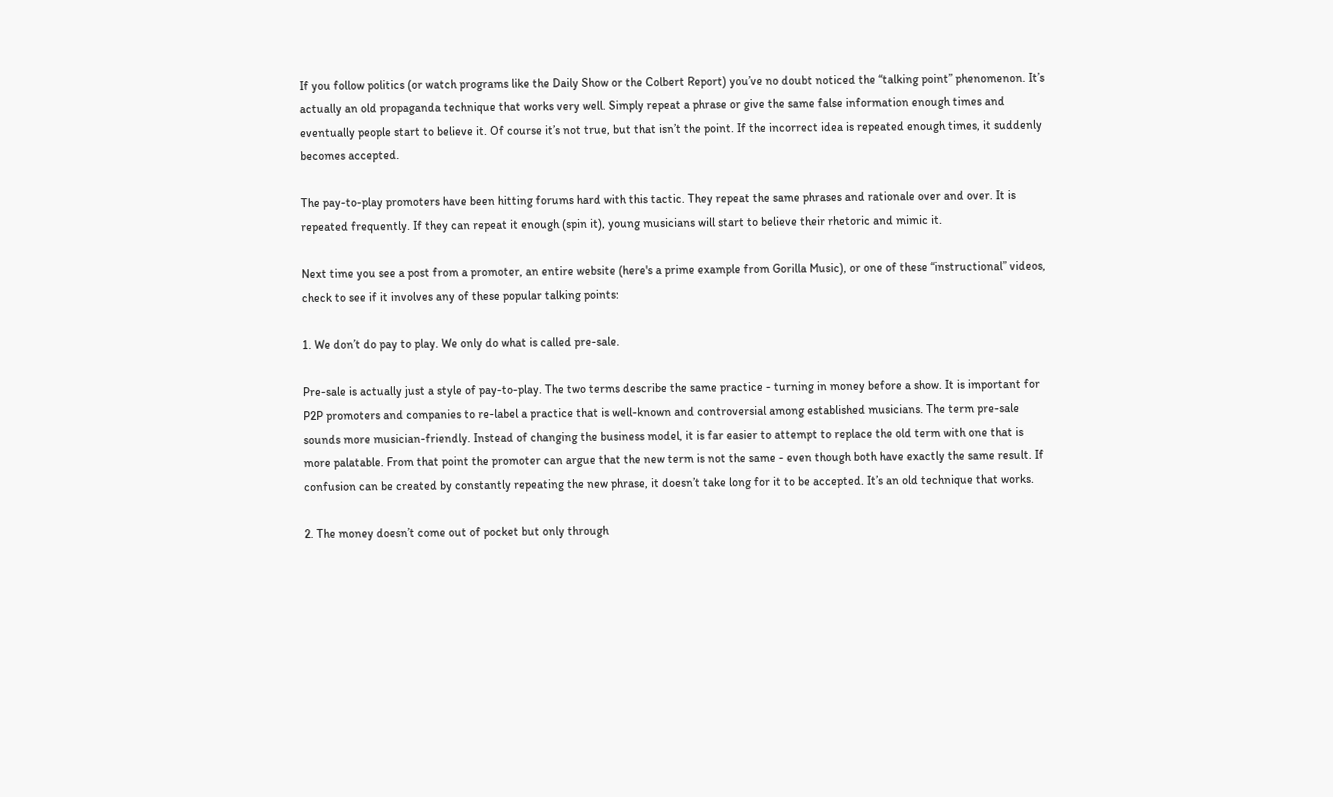If you follow politics (or watch programs like the Daily Show or the Colbert Report) you’ve no doubt noticed the “talking point” phenomenon. It’s actually an old propaganda technique that works very well. Simply repeat a phrase or give the same false information enough times and eventually people start to believe it. Of course it’s not true, but that isn’t the point. If the incorrect idea is repeated enough times, it suddenly becomes accepted.

The pay-to-play promoters have been hitting forums hard with this tactic. They repeat the same phrases and rationale over and over. It is repeated frequently. If they can repeat it enough (spin it), young musicians will start to believe their rhetoric and mimic it.

Next time you see a post from a promoter, an entire website (here's a prime example from Gorilla Music), or one of these “instructional” videos, check to see if it involves any of these popular talking points:

1. We don’t do pay to play. We only do what is called pre-sale.

Pre-sale is actually just a style of pay-to-play. The two terms describe the same practice - turning in money before a show. It is important for P2P promoters and companies to re-label a practice that is well-known and controversial among established musicians. The term pre-sale sounds more musician-friendly. Instead of changing the business model, it is far easier to attempt to replace the old term with one that is more palatable. From that point the promoter can argue that the new term is not the same - even though both have exactly the same result. If confusion can be created by constantly repeating the new phrase, it doesn’t take long for it to be accepted. It’s an old technique that works.

2. The money doesn’t come out of pocket but only through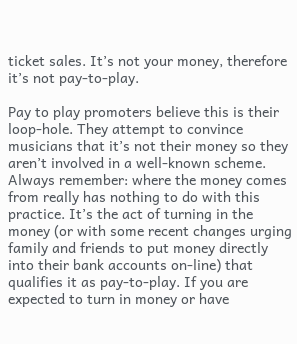ticket sales. It’s not your money, therefore it’s not pay-to-play.

Pay to play promoters believe this is their loop-hole. They attempt to convince musicians that it’s not their money so they aren’t involved in a well-known scheme. Always remember: where the money comes from really has nothing to do with this practice. It’s the act of turning in the money (or with some recent changes urging family and friends to put money directly into their bank accounts on-line) that qualifies it as pay-to-play. If you are expected to turn in money or have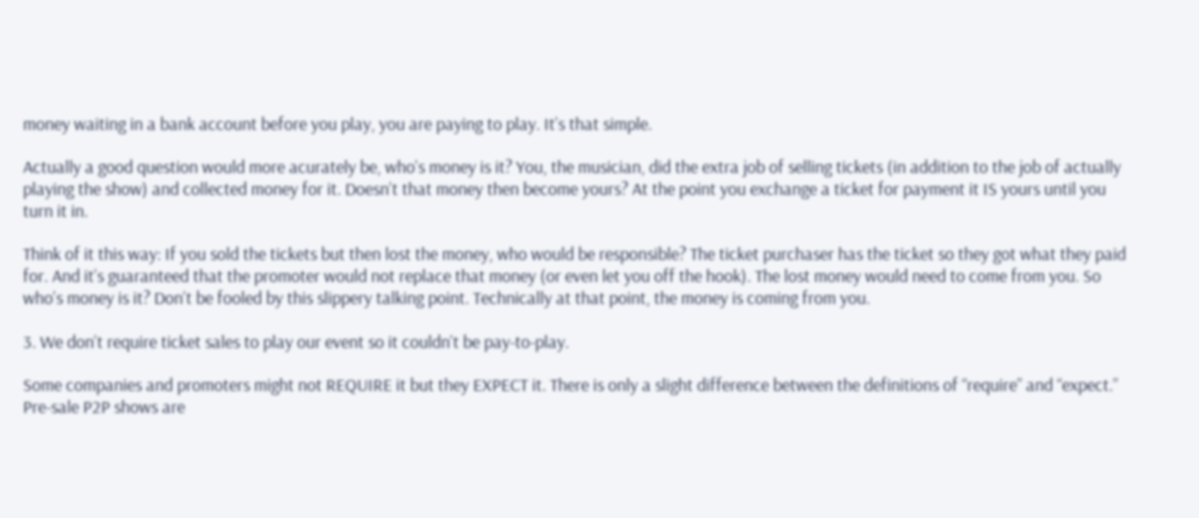money waiting in a bank account before you play, you are paying to play. It’s that simple.

Actually a good question would more acurately be, who’s money is it? You, the musician, did the extra job of selling tickets (in addition to the job of actually playing the show) and collected money for it. Doesn’t that money then become yours? At the point you exchange a ticket for payment it IS yours until you turn it in.

Think of it this way: If you sold the tickets but then lost the money, who would be responsible? The ticket purchaser has the ticket so they got what they paid for. And it’s guaranteed that the promoter would not replace that money (or even let you off the hook). The lost money would need to come from you. So who’s money is it? Don’t be fooled by this slippery talking point. Technically at that point, the money is coming from you.

3. We don’t require ticket sales to play our event so it couldn’t be pay-to-play.

Some companies and promoters might not REQUIRE it but they EXPECT it. There is only a slight difference between the definitions of “require” and “expect.”
Pre-sale P2P shows are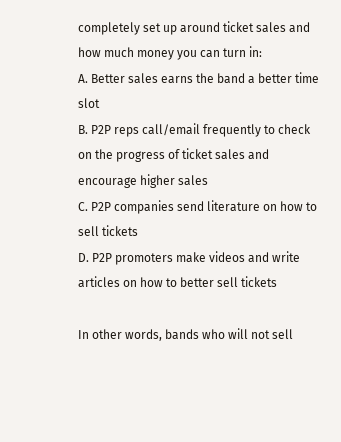completely set up around ticket sales and how much money you can turn in:
A. Better sales earns the band a better time slot
B. P2P reps call/email frequently to check on the progress of ticket sales and encourage higher sales
C. P2P companies send literature on how to sell tickets
D. P2P promoters make videos and write articles on how to better sell tickets

In other words, bands who will not sell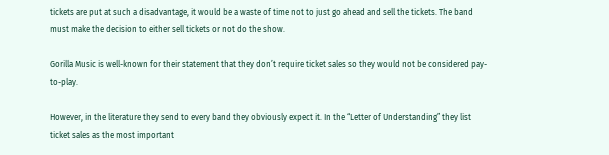tickets are put at such a disadvantage, it would be a waste of time not to just go ahead and sell the tickets. The band must make the decision to either sell tickets or not do the show.

Gorilla Music is well-known for their statement that they don’t require ticket sales so they would not be considered pay-to-play.

However, in the literature they send to every band they obviously expect it. In the “Letter of Understanding” they list ticket sales as the most important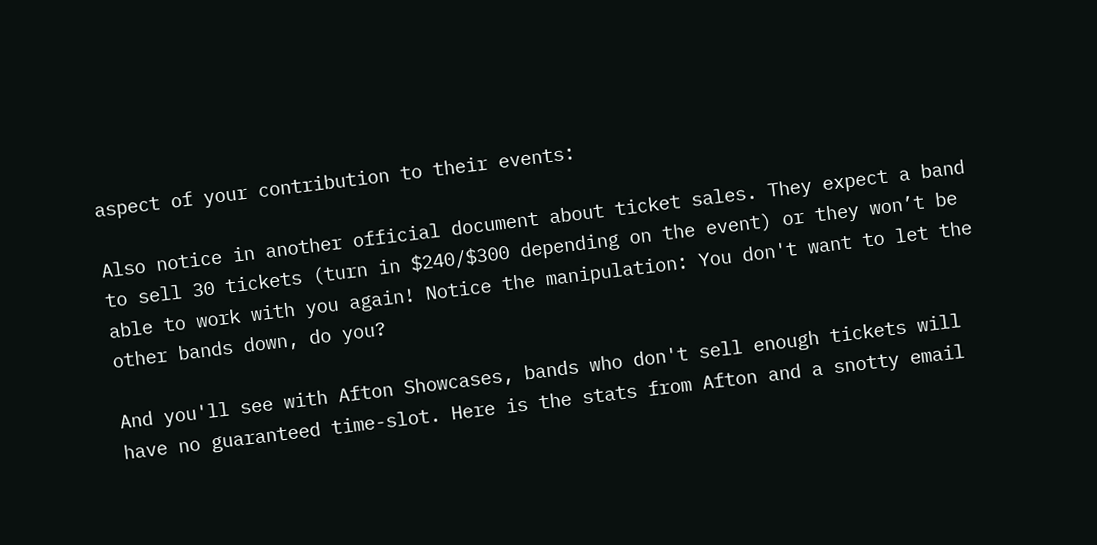aspect of your contribution to their events:

Also notice in another official document about ticket sales. They expect a band to sell 30 tickets (turn in $240/$300 depending on the event) or they won’t be able to work with you again! Notice the manipulation: You don't want to let the other bands down, do you?

And you'll see with Afton Showcases, bands who don't sell enough tickets will have no guaranteed time-slot. Here is the stats from Afton and a snotty email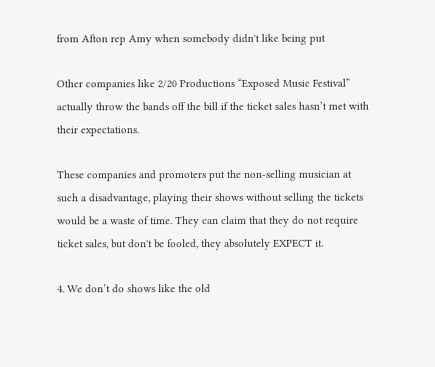from Afton rep Amy when somebody didn't like being put

Other companies like 2/20 Productions “Exposed Music Festival” actually throw the bands off the bill if the ticket sales hasn’t met with their expectations.

These companies and promoters put the non-selling musician at such a disadvantage, playing their shows without selling the tickets would be a waste of time. They can claim that they do not require ticket sales, but don't be fooled, they absolutely EXPECT it.

4. We don’t do shows like the old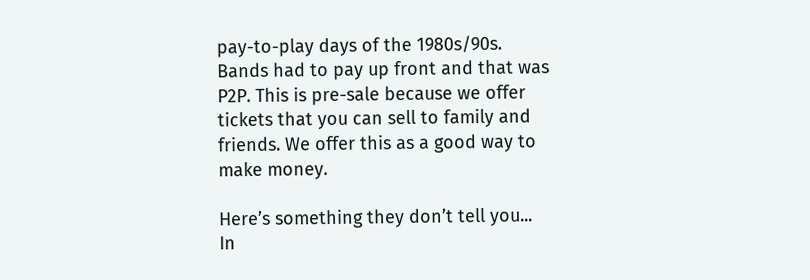pay-to-play days of the 1980s/90s. Bands had to pay up front and that was P2P. This is pre-sale because we offer tickets that you can sell to family and friends. We offer this as a good way to make money.

Here’s something they don’t tell you...
In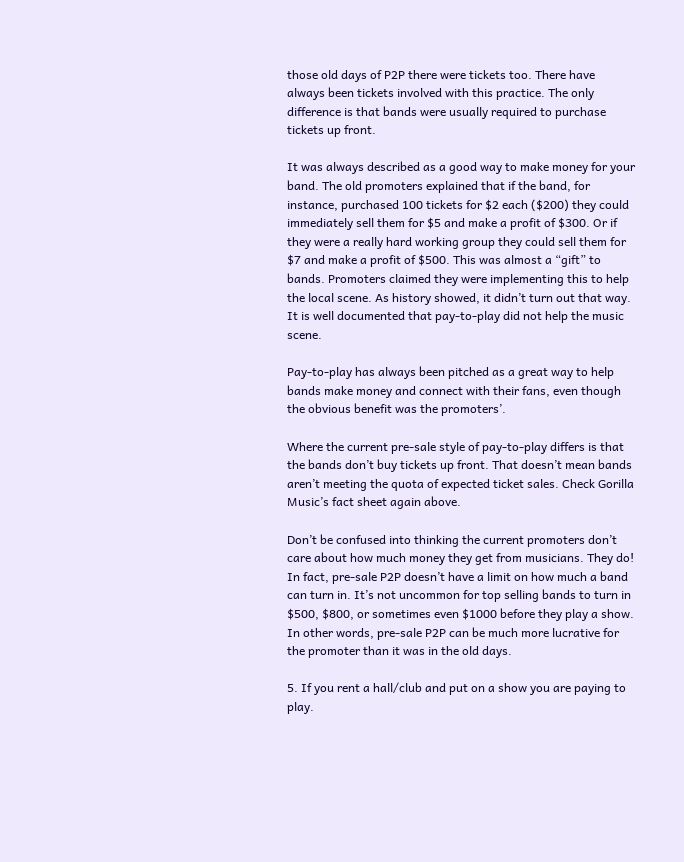those old days of P2P there were tickets too. There have always been tickets involved with this practice. The only difference is that bands were usually required to purchase tickets up front.

It was always described as a good way to make money for your band. The old promoters explained that if the band, for instance, purchased 100 tickets for $2 each ($200) they could immediately sell them for $5 and make a profit of $300. Or if they were a really hard working group they could sell them for $7 and make a profit of $500. This was almost a “gift” to bands. Promoters claimed they were implementing this to help the local scene. As history showed, it didn’t turn out that way. It is well documented that pay-to-play did not help the music scene.

Pay-to-play has always been pitched as a great way to help bands make money and connect with their fans, even though the obvious benefit was the promoters’.

Where the current pre-sale style of pay-to-play differs is that the bands don’t buy tickets up front. That doesn’t mean bands aren’t meeting the quota of expected ticket sales. Check Gorilla Music’s fact sheet again above.

Don’t be confused into thinking the current promoters don’t care about how much money they get from musicians. They do! In fact, pre-sale P2P doesn’t have a limit on how much a band can turn in. It’s not uncommon for top selling bands to turn in $500, $800, or sometimes even $1000 before they play a show. In other words, pre-sale P2P can be much more lucrative for the promoter than it was in the old days.

5. If you rent a hall/club and put on a show you are paying to play.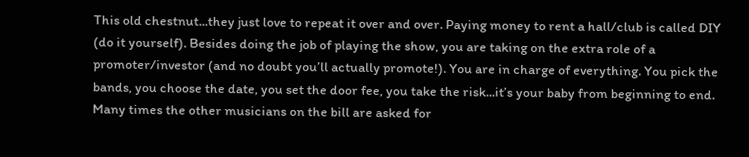This old chestnut...they just love to repeat it over and over. Paying money to rent a hall/club is called DIY (do it yourself). Besides doing the job of playing the show, you are taking on the extra role of a promoter/investor (and no doubt you’ll actually promote!). You are in charge of everything. You pick the bands, you choose the date, you set the door fee, you take the risk...it’s your baby from beginning to end. Many times the other musicians on the bill are asked for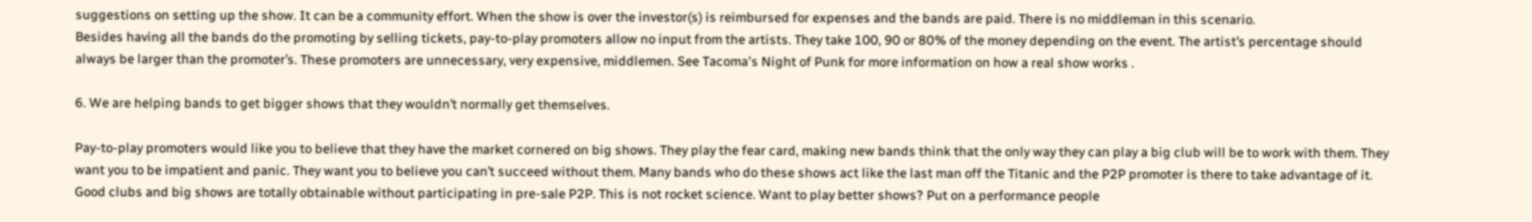suggestions on setting up the show. It can be a community effort. When the show is over the investor(s) is reimbursed for expenses and the bands are paid. There is no middleman in this scenario.
Besides having all the bands do the promoting by selling tickets, pay-to-play promoters allow no input from the artists. They take 100, 90 or 80% of the money depending on the event. The artist’s percentage should always be larger than the promoter’s. These promoters are unnecessary, very expensive, middlemen. See Tacoma's Night of Punk for more information on how a real show works .

6. We are helping bands to get bigger shows that they wouldn’t normally get themselves.

Pay-to-play promoters would like you to believe that they have the market cornered on big shows. They play the fear card, making new bands think that the only way they can play a big club will be to work with them. They want you to be impatient and panic. They want you to believe you can’t succeed without them. Many bands who do these shows act like the last man off the Titanic and the P2P promoter is there to take advantage of it. Good clubs and big shows are totally obtainable without participating in pre-sale P2P. This is not rocket science. Want to play better shows? Put on a performance people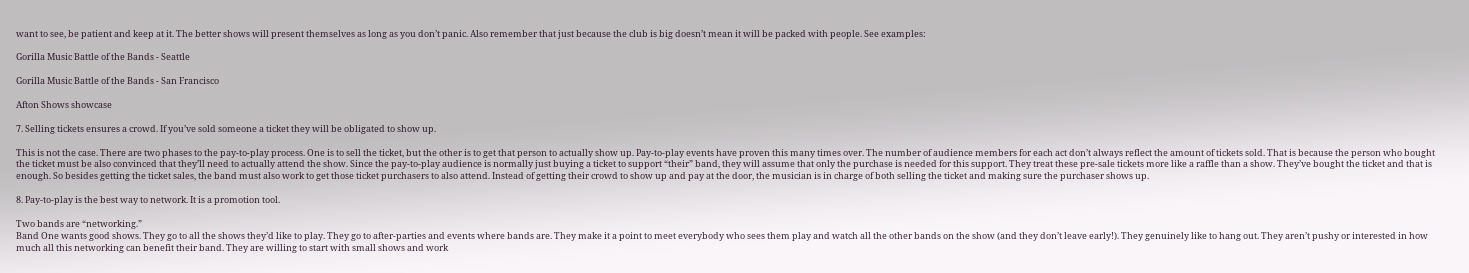want to see, be patient and keep at it. The better shows will present themselves as long as you don’t panic. Also remember that just because the club is big doesn’t mean it will be packed with people. See examples:

Gorilla Music Battle of the Bands - Seattle

Gorilla Music Battle of the Bands - San Francisco

Afton Shows showcase

7. Selling tickets ensures a crowd. If you’ve sold someone a ticket they will be obligated to show up.

This is not the case. There are two phases to the pay-to-play process. One is to sell the ticket, but the other is to get that person to actually show up. Pay-to-play events have proven this many times over. The number of audience members for each act don’t always reflect the amount of tickets sold. That is because the person who bought the ticket must be also convinced that they’ll need to actually attend the show. Since the pay-to-play audience is normally just buying a ticket to support “their” band, they will assume that only the purchase is needed for this support. They treat these pre-sale tickets more like a raffle than a show. They’ve bought the ticket and that is enough. So besides getting the ticket sales, the band must also work to get those ticket purchasers to also attend. Instead of getting their crowd to show up and pay at the door, the musician is in charge of both selling the ticket and making sure the purchaser shows up.

8. Pay-to-play is the best way to network. It is a promotion tool.

Two bands are “networking.”
Band One wants good shows. They go to all the shows they’d like to play. They go to after-parties and events where bands are. They make it a point to meet everybody who sees them play and watch all the other bands on the show (and they don’t leave early!). They genuinely like to hang out. They aren’t pushy or interested in how much all this networking can benefit their band. They are willing to start with small shows and work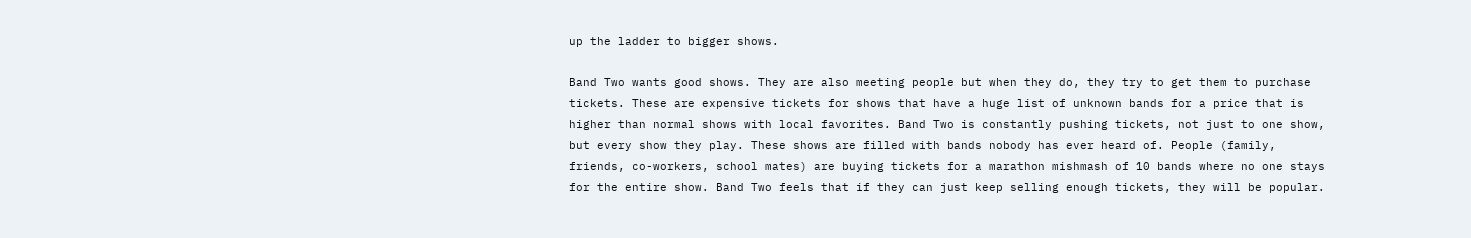up the ladder to bigger shows.

Band Two wants good shows. They are also meeting people but when they do, they try to get them to purchase tickets. These are expensive tickets for shows that have a huge list of unknown bands for a price that is higher than normal shows with local favorites. Band Two is constantly pushing tickets, not just to one show, but every show they play. These shows are filled with bands nobody has ever heard of. People (family, friends, co-workers, school mates) are buying tickets for a marathon mishmash of 10 bands where no one stays for the entire show. Band Two feels that if they can just keep selling enough tickets, they will be popular.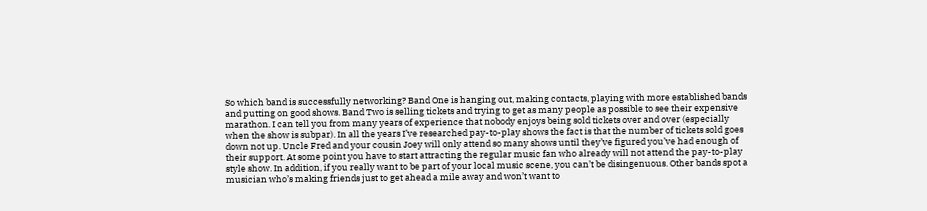So which band is successfully networking? Band One is hanging out, making contacts, playing with more established bands and putting on good shows. Band Two is selling tickets and trying to get as many people as possible to see their expensive marathon. I can tell you from many years of experience that nobody enjoys being sold tickets over and over (especially when the show is subpar). In all the years I’ve researched pay-to-play shows the fact is that the number of tickets sold goes down not up. Uncle Fred and your cousin Joey will only attend so many shows until they’ve figured you’ve had enough of their support. At some point you have to start attracting the regular music fan who already will not attend the pay-to-play style show. In addition, if you really want to be part of your local music scene, you can’t be disingenuous. Other bands spot a musician who’s making friends just to get ahead a mile away and won’t want to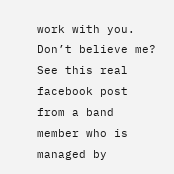work with you. Don’t believe me? See this real facebook post from a band member who is managed by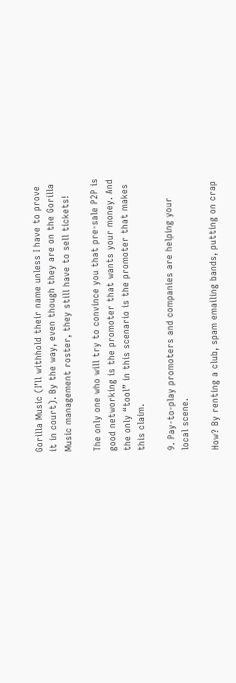Gorilla Music (I’ll withhold their name unless I have to prove it in court). By the way, even though they are on the Gorilla Music management roster, they still have to sell tickets!

The only one who will try to convince you that pre-sale P2P is good networking is the promoter that wants your money. And the only “tool” in this scenario is the promoter that makes this claim.

9. Pay-to-play promoters and companies are helping your local scene.

How? By renting a club, spam emailing bands, putting on crap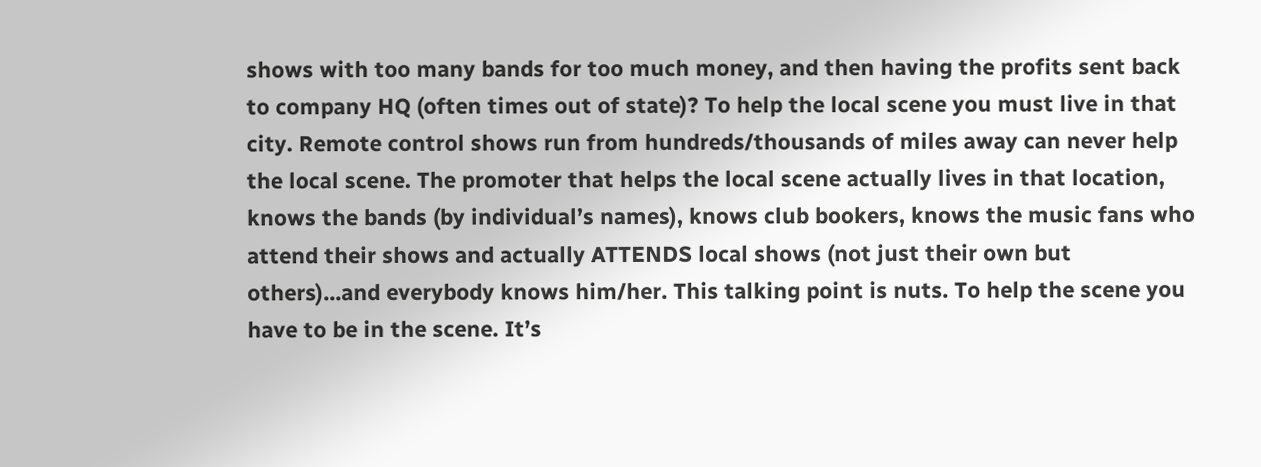shows with too many bands for too much money, and then having the profits sent back to company HQ (often times out of state)? To help the local scene you must live in that city. Remote control shows run from hundreds/thousands of miles away can never help the local scene. The promoter that helps the local scene actually lives in that location, knows the bands (by individual’s names), knows club bookers, knows the music fans who attend their shows and actually ATTENDS local shows (not just their own but others)...and everybody knows him/her. This talking point is nuts. To help the scene you have to be in the scene. It’s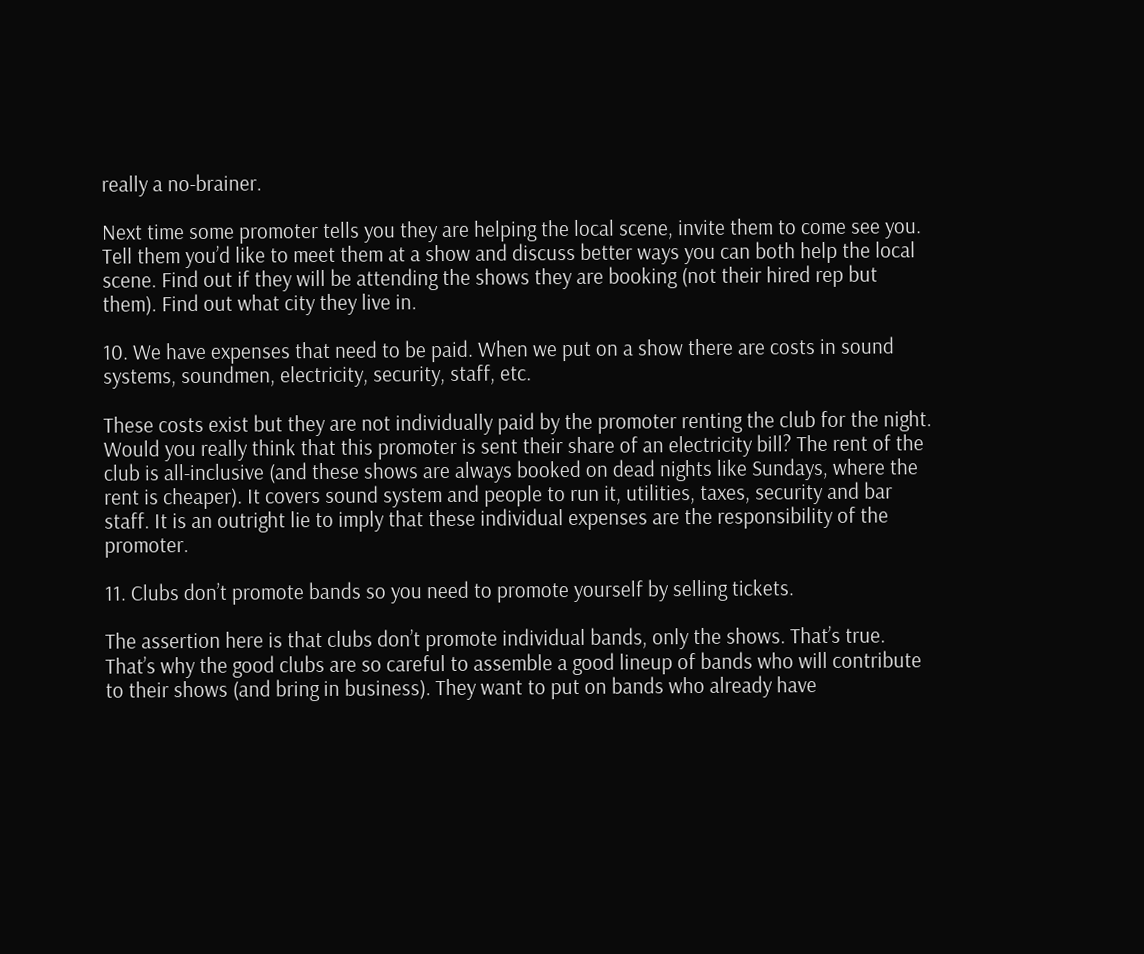really a no-brainer.

Next time some promoter tells you they are helping the local scene, invite them to come see you. Tell them you’d like to meet them at a show and discuss better ways you can both help the local scene. Find out if they will be attending the shows they are booking (not their hired rep but them). Find out what city they live in.

10. We have expenses that need to be paid. When we put on a show there are costs in sound systems, soundmen, electricity, security, staff, etc.

These costs exist but they are not individually paid by the promoter renting the club for the night. Would you really think that this promoter is sent their share of an electricity bill? The rent of the club is all-inclusive (and these shows are always booked on dead nights like Sundays, where the rent is cheaper). It covers sound system and people to run it, utilities, taxes, security and bar staff. It is an outright lie to imply that these individual expenses are the responsibility of the promoter.

11. Clubs don’t promote bands so you need to promote yourself by selling tickets.

The assertion here is that clubs don’t promote individual bands, only the shows. That’s true. That’s why the good clubs are so careful to assemble a good lineup of bands who will contribute to their shows (and bring in business). They want to put on bands who already have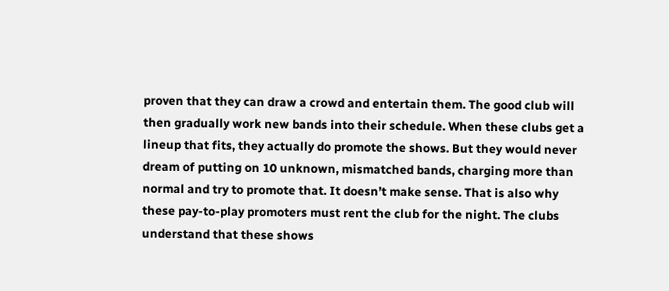proven that they can draw a crowd and entertain them. The good club will then gradually work new bands into their schedule. When these clubs get a lineup that fits, they actually do promote the shows. But they would never dream of putting on 10 unknown, mismatched bands, charging more than normal and try to promote that. It doesn’t make sense. That is also why these pay-to-play promoters must rent the club for the night. The clubs understand that these shows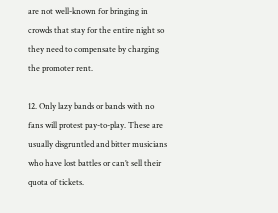are not well-known for bringing in crowds that stay for the entire night so they need to compensate by charging the promoter rent.

12. Only lazy bands or bands with no fans will protest pay-to-play. These are usually disgruntled and bitter musicians who have lost battles or can’t sell their quota of tickets.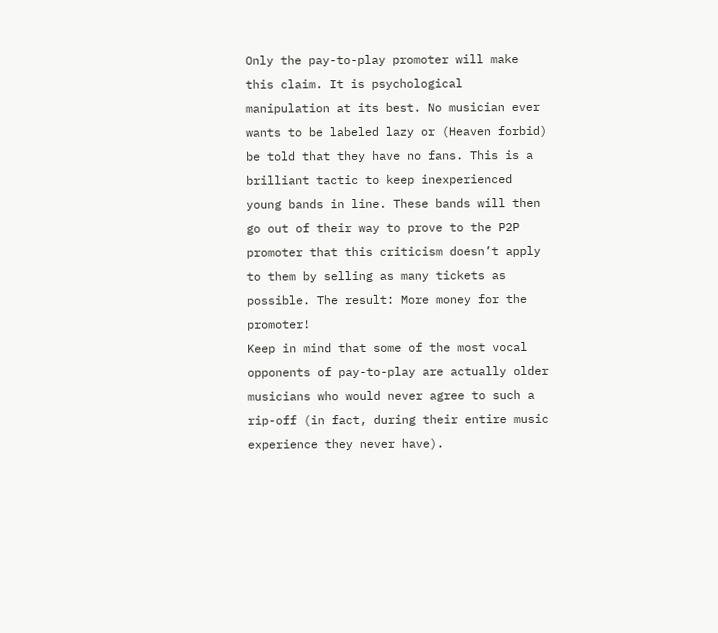Only the pay-to-play promoter will make this claim. It is psychological manipulation at its best. No musician ever wants to be labeled lazy or (Heaven forbid) be told that they have no fans. This is a brilliant tactic to keep inexperienced young bands in line. These bands will then go out of their way to prove to the P2P promoter that this criticism doesn’t apply to them by selling as many tickets as possible. The result: More money for the promoter!
Keep in mind that some of the most vocal opponents of pay-to-play are actually older musicians who would never agree to such a rip-off (in fact, during their entire music experience they never have).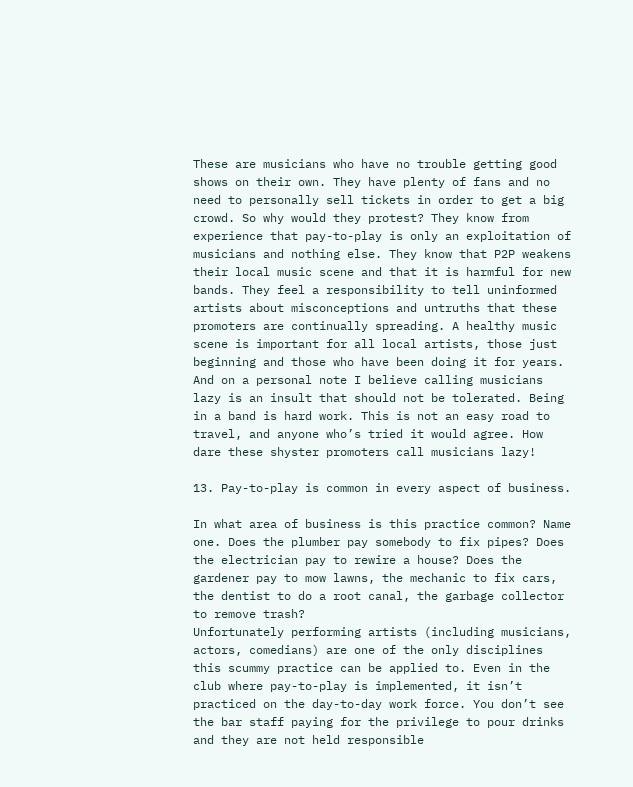These are musicians who have no trouble getting good shows on their own. They have plenty of fans and no need to personally sell tickets in order to get a big crowd. So why would they protest? They know from experience that pay-to-play is only an exploitation of musicians and nothing else. They know that P2P weakens their local music scene and that it is harmful for new bands. They feel a responsibility to tell uninformed artists about misconceptions and untruths that these promoters are continually spreading. A healthy music scene is important for all local artists, those just beginning and those who have been doing it for years.
And on a personal note I believe calling musicians lazy is an insult that should not be tolerated. Being in a band is hard work. This is not an easy road to travel, and anyone who’s tried it would agree. How dare these shyster promoters call musicians lazy!

13. Pay-to-play is common in every aspect of business.

In what area of business is this practice common? Name one. Does the plumber pay somebody to fix pipes? Does the electrician pay to rewire a house? Does the gardener pay to mow lawns, the mechanic to fix cars, the dentist to do a root canal, the garbage collector to remove trash?
Unfortunately performing artists (including musicians, actors, comedians) are one of the only disciplines this scummy practice can be applied to. Even in the club where pay-to-play is implemented, it isn’t practiced on the day-to-day work force. You don’t see the bar staff paying for the privilege to pour drinks and they are not held responsible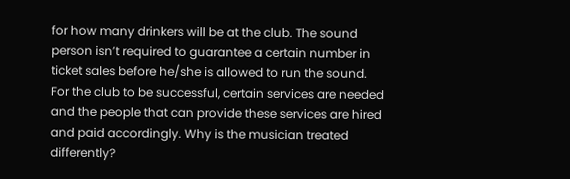for how many drinkers will be at the club. The sound person isn’t required to guarantee a certain number in ticket sales before he/she is allowed to run the sound. For the club to be successful, certain services are needed and the people that can provide these services are hired and paid accordingly. Why is the musician treated differently?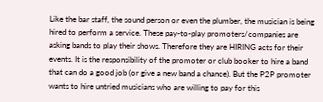Like the bar staff, the sound person or even the plumber, the musician is being hired to perform a service. These pay-to-play promoters/companies are asking bands to play their shows. Therefore they are HIRING acts for their events. It is the responsibility of the promoter or club booker to hire a band that can do a good job (or give a new band a chance). But the P2P promoter wants to hire untried musicians who are willing to pay for this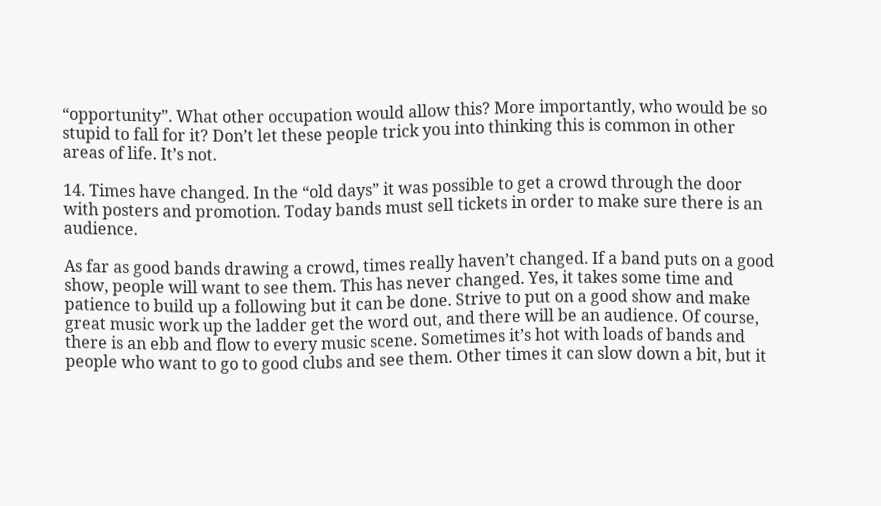“opportunity”. What other occupation would allow this? More importantly, who would be so stupid to fall for it? Don’t let these people trick you into thinking this is common in other areas of life. It’s not.

14. Times have changed. In the “old days” it was possible to get a crowd through the door with posters and promotion. Today bands must sell tickets in order to make sure there is an audience.

As far as good bands drawing a crowd, times really haven’t changed. If a band puts on a good show, people will want to see them. This has never changed. Yes, it takes some time and patience to build up a following but it can be done. Strive to put on a good show and make great music work up the ladder get the word out, and there will be an audience. Of course, there is an ebb and flow to every music scene. Sometimes it’s hot with loads of bands and people who want to go to good clubs and see them. Other times it can slow down a bit, but it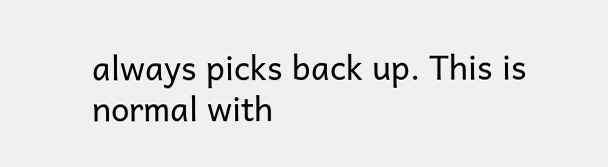always picks back up. This is normal with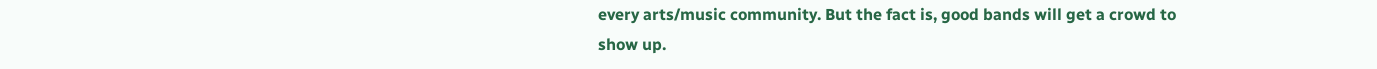every arts/music community. But the fact is, good bands will get a crowd to show up.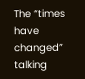The “times have changed” talking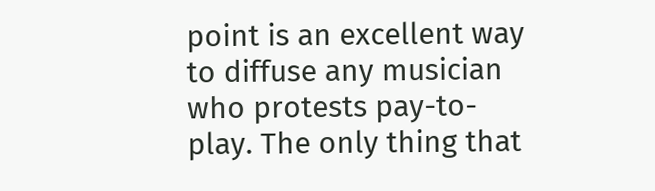point is an excellent way to diffuse any musician who protests pay-to-play. The only thing that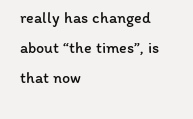really has changed about “the times”, is that now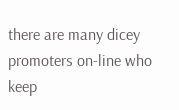there are many dicey promoters on-line who keep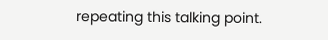repeating this talking point.